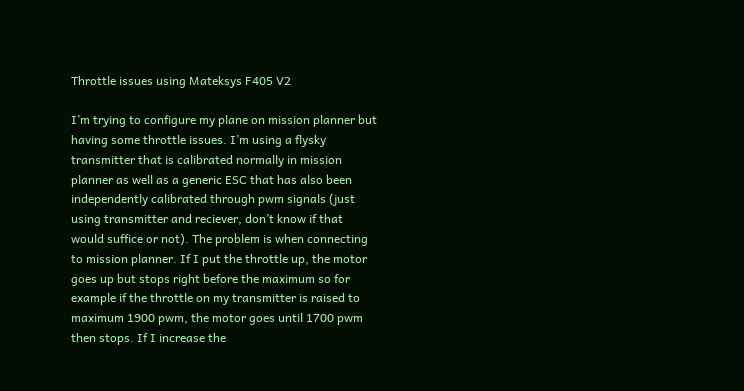Throttle issues using Mateksys F405 V2

I’m trying to configure my plane on mission planner but having some throttle issues. I’m using a flysky transmitter that is calibrated normally in mission planner as well as a generic ESC that has also been independently calibrated through pwm signals (just using transmitter and reciever, don’t know if that would suffice or not). The problem is when connecting to mission planner. If I put the throttle up, the motor goes up but stops right before the maximum so for example if the throttle on my transmitter is raised to maximum 1900 pwm, the motor goes until 1700 pwm then stops. If I increase the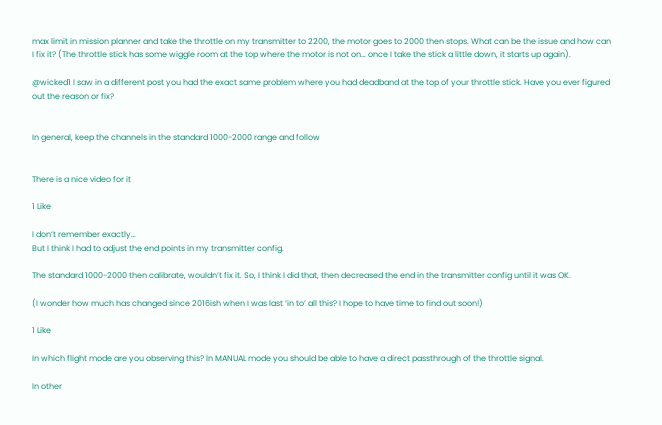max limit in mission planner and take the throttle on my transmitter to 2200, the motor goes to 2000 then stops. What can be the issue and how can I fix it? (The throttle stick has some wiggle room at the top where the motor is not on… once I take the stick a little down, it starts up again).

@wicked1 I saw in a different post you had the exact same problem where you had deadband at the top of your throttle stick. Have you ever figured out the reason or fix?


In general, keep the channels in the standard 1000-2000 range and follow


There is a nice video for it

1 Like

I don’t remember exactly…
But I think I had to adjust the end points in my transmitter config.

The standard 1000-2000 then calibrate, wouldn’t fix it. So, I think I did that, then decreased the end in the transmitter config until it was OK.

(I wonder how much has changed since 2016ish when I was last ‘in to’ all this? I hope to have time to find out soon!)

1 Like

In which flight mode are you observing this? In MANUAL mode you should be able to have a direct passthrough of the throttle signal.

In other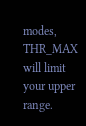modes, THR_MAX will limit your upper range.